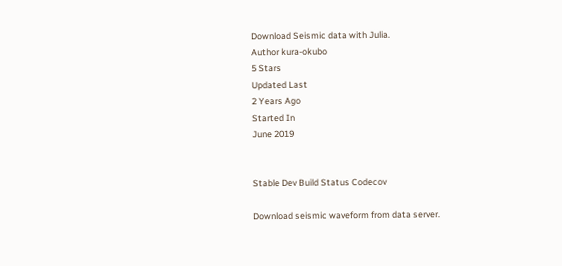Download Seismic data with Julia.
Author kura-okubo
5 Stars
Updated Last
2 Years Ago
Started In
June 2019


Stable Dev Build Status Codecov

Download seismic waveform from data server.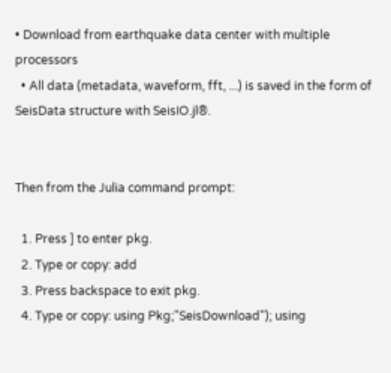• Download from earthquake data center with multiple processors
  • All data (metadata, waveform, fft, ...) is saved in the form of SeisData structure with SeisIO.jl®.


Then from the Julia command prompt:

  1. Press ] to enter pkg.
  2. Type or copy: add
  3. Press backspace to exit pkg.
  4. Type or copy: using Pkg;"SeisDownload"); using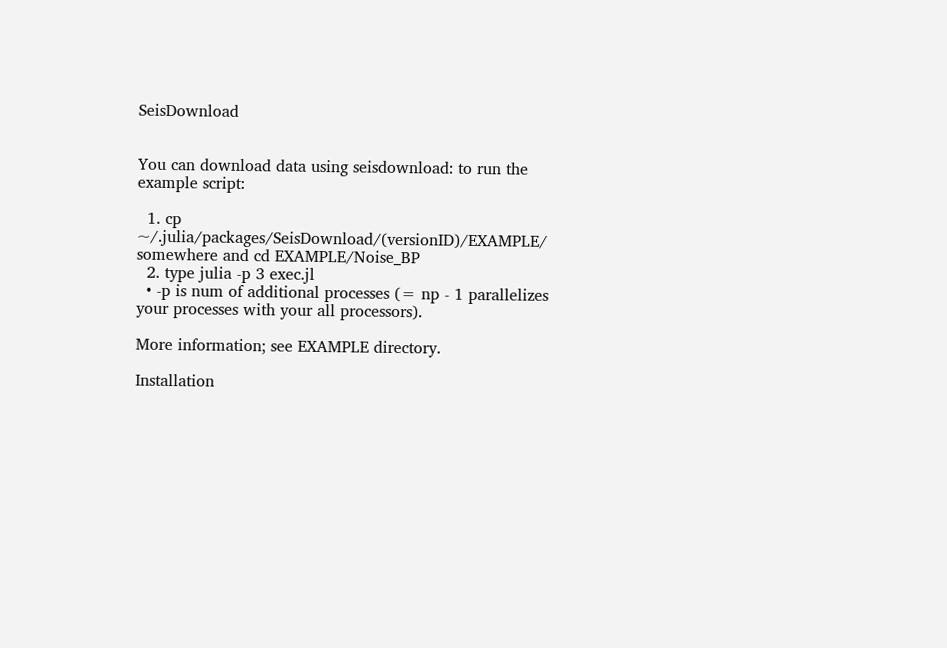SeisDownload


You can download data using seisdownload: to run the example script:

  1. cp ~/.julia/packages/SeisDownload/(versionID)/EXAMPLE/ somewhere and cd EXAMPLE/Noise_BP
  2. type julia -p 3 exec.jl
  • -p is num of additional processes (= np - 1 parallelizes your processes with your all processors).

More information; see EXAMPLE directory.

Installation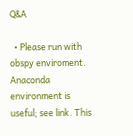Q&A

  • Please run with obspy enviroment. Anaconda environment is useful; see link. This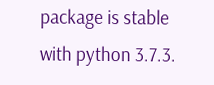package is stable with python 3.7.3.